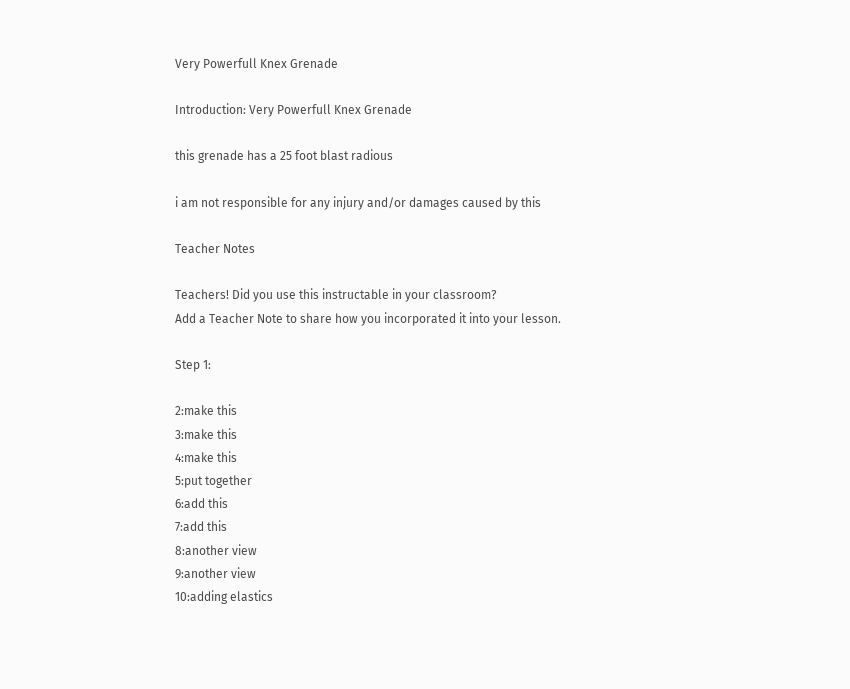Very Powerfull Knex Grenade

Introduction: Very Powerfull Knex Grenade

this grenade has a 25 foot blast radious

i am not responsible for any injury and/or damages caused by this

Teacher Notes

Teachers! Did you use this instructable in your classroom?
Add a Teacher Note to share how you incorporated it into your lesson.

Step 1:

2:make this
3:make this
4:make this
5:put together
6:add this
7:add this
8:another view
9:another view
10:adding elastics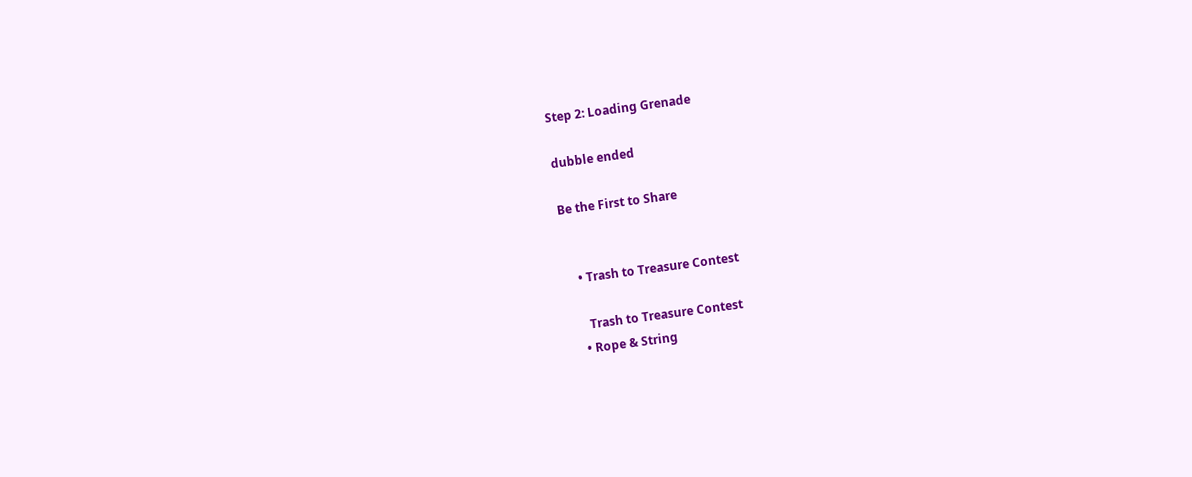Step 2: Loading Grenade

dubble ended

Be the First to Share


    • Trash to Treasure Contest

      Trash to Treasure Contest
    • Rope & String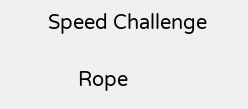Speed Challenge

      Rope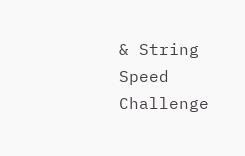& String Speed Challenge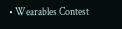• Wearables Contest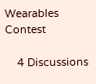Wearables Contest

    4 Discussions